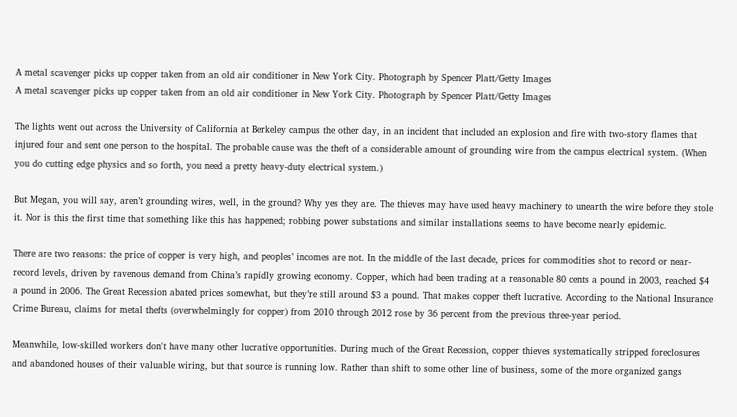A metal scavenger picks up copper taken from an old air conditioner in New York City. Photograph by Spencer Platt/Getty Images
A metal scavenger picks up copper taken from an old air conditioner in New York City. Photograph by Spencer Platt/Getty Images

The lights went out across the University of California at Berkeley campus the other day, in an incident that included an explosion and fire with two-story flames that injured four and sent one person to the hospital. The probable cause was the theft of a considerable amount of grounding wire from the campus electrical system. (When you do cutting edge physics and so forth, you need a pretty heavy-duty electrical system.)

But Megan, you will say, aren’t grounding wires, well, in the ground? Why yes they are. The thieves may have used heavy machinery to unearth the wire before they stole it. Nor is this the first time that something like this has happened; robbing power substations and similar installations seems to have become nearly epidemic.

There are two reasons: the price of copper is very high, and peoples’ incomes are not. In the middle of the last decade, prices for commodities shot to record or near-record levels, driven by ravenous demand from China’s rapidly growing economy. Copper, which had been trading at a reasonable 80 cents a pound in 2003, reached $4 a pound in 2006. The Great Recession abated prices somewhat, but they’re still around $3 a pound. That makes copper theft lucrative. According to the National Insurance Crime Bureau, claims for metal thefts (overwhelmingly for copper) from 2010 through 2012 rose by 36 percent from the previous three-year period.

Meanwhile, low-skilled workers don't have many other lucrative opportunities. During much of the Great Recession, copper thieves systematically stripped foreclosures and abandoned houses of their valuable wiring, but that source is running low. Rather than shift to some other line of business, some of the more organized gangs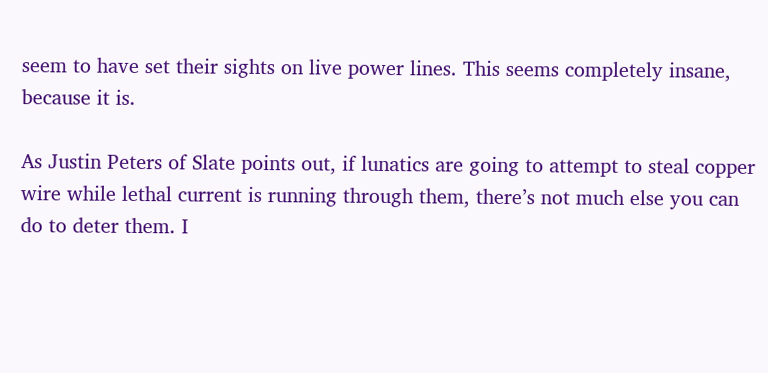seem to have set their sights on live power lines. This seems completely insane, because it is.

As Justin Peters of Slate points out, if lunatics are going to attempt to steal copper wire while lethal current is running through them, there’s not much else you can do to deter them. I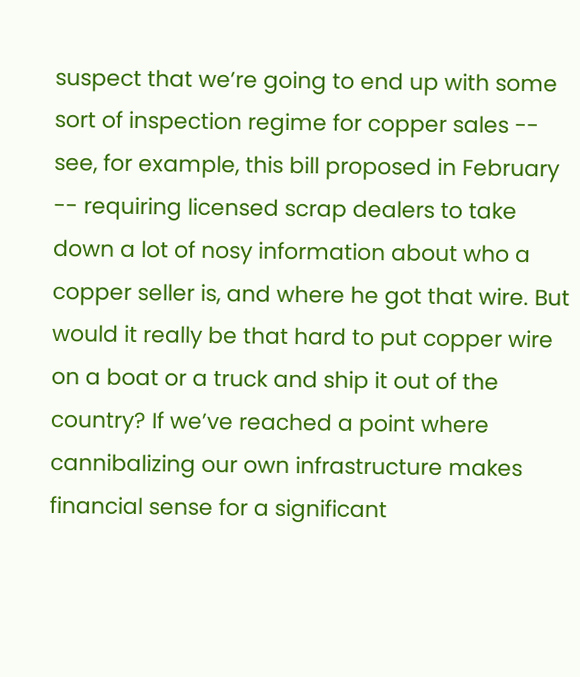suspect that we’re going to end up with some sort of inspection regime for copper sales -- see, for example, this bill proposed in February -- requiring licensed scrap dealers to take down a lot of nosy information about who a copper seller is, and where he got that wire. But would it really be that hard to put copper wire on a boat or a truck and ship it out of the country? If we’ve reached a point where cannibalizing our own infrastructure makes financial sense for a significant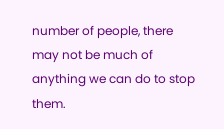number of people, there may not be much of anything we can do to stop them.